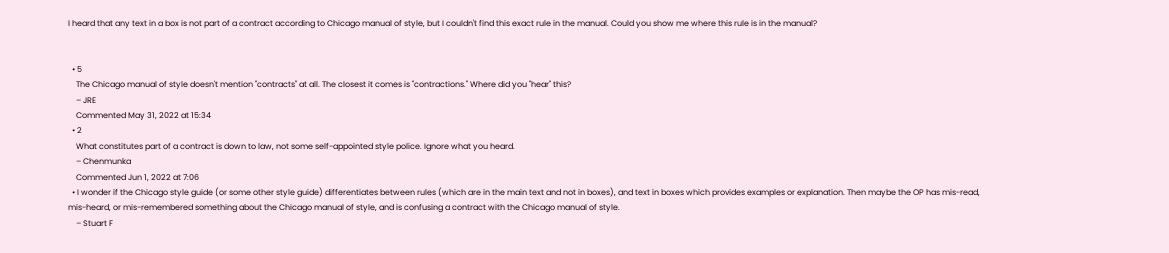I heard that any text in a box is not part of a contract according to Chicago manual of style, but I couldn't find this exact rule in the manual. Could you show me where this rule is in the manual?


  • 5
    The Chicago manual of style doesn't mention "contracts" at all. The closest it comes is "contractions." Where did you "hear" this?
    – JRE
    Commented May 31, 2022 at 15:34
  • 2
    What constitutes part of a contract is down to law, not some self-appointed style police. Ignore what you heard.
    – Chenmunka
    Commented Jun 1, 2022 at 7:06
  • I wonder if the Chicago style guide (or some other style guide) differentiates between rules (which are in the main text and not in boxes), and text in boxes which provides examples or explanation. Then maybe the OP has mis-read, mis-heard, or mis-remembered something about the Chicago manual of style, and is confusing a contract with the Chicago manual of style.
    – Stuart F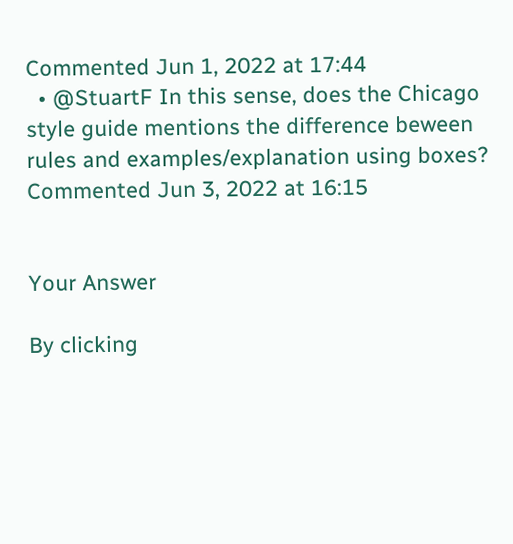Commented Jun 1, 2022 at 17:44
  • @StuartF In this sense, does the Chicago style guide mentions the difference beween rules and examples/explanation using boxes? Commented Jun 3, 2022 at 16:15


Your Answer

By clicking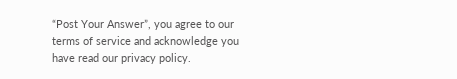“Post Your Answer”, you agree to our terms of service and acknowledge you have read our privacy policy.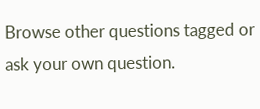Browse other questions tagged or ask your own question.